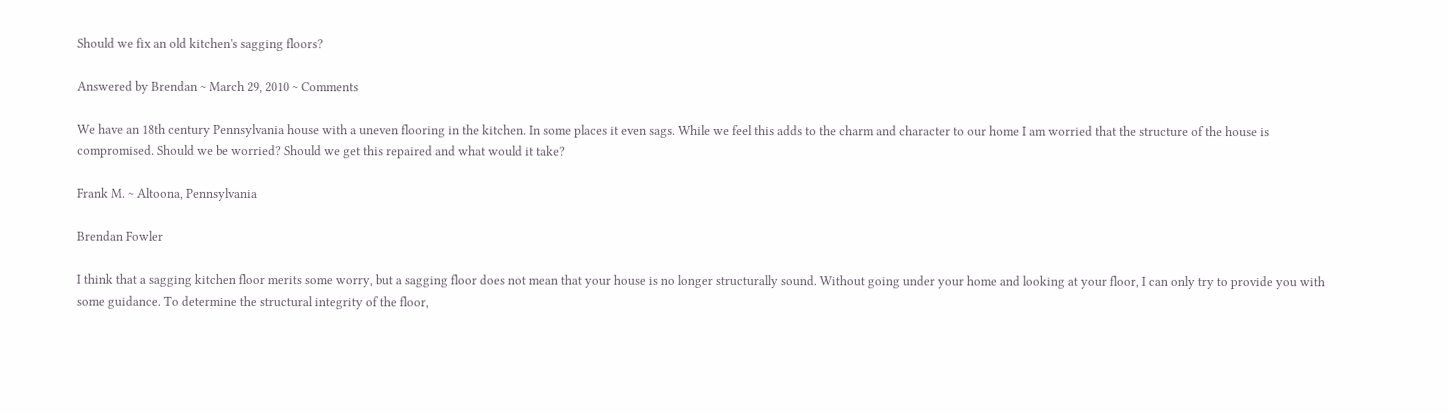Should we fix an old kitchen's sagging floors?

Answered by Brendan ~ March 29, 2010 ~ Comments

We have an 18th century Pennsylvania house with a uneven flooring in the kitchen. In some places it even sags. While we feel this adds to the charm and character to our home I am worried that the structure of the house is compromised. Should we be worried? Should we get this repaired and what would it take?

Frank M. ~ Altoona, Pennsylvania

Brendan Fowler

I think that a sagging kitchen floor merits some worry, but a sagging floor does not mean that your house is no longer structurally sound. Without going under your home and looking at your floor, I can only try to provide you with some guidance. To determine the structural integrity of the floor,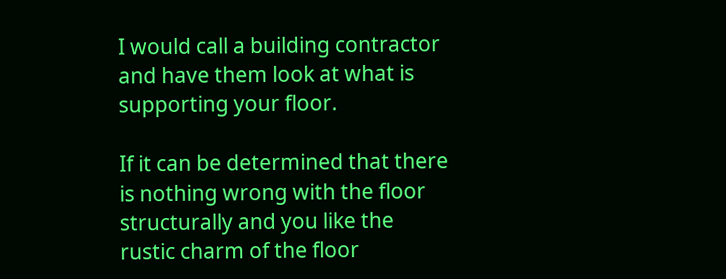I would call a building contractor and have them look at what is supporting your floor.

If it can be determined that there is nothing wrong with the floor structurally and you like the rustic charm of the floor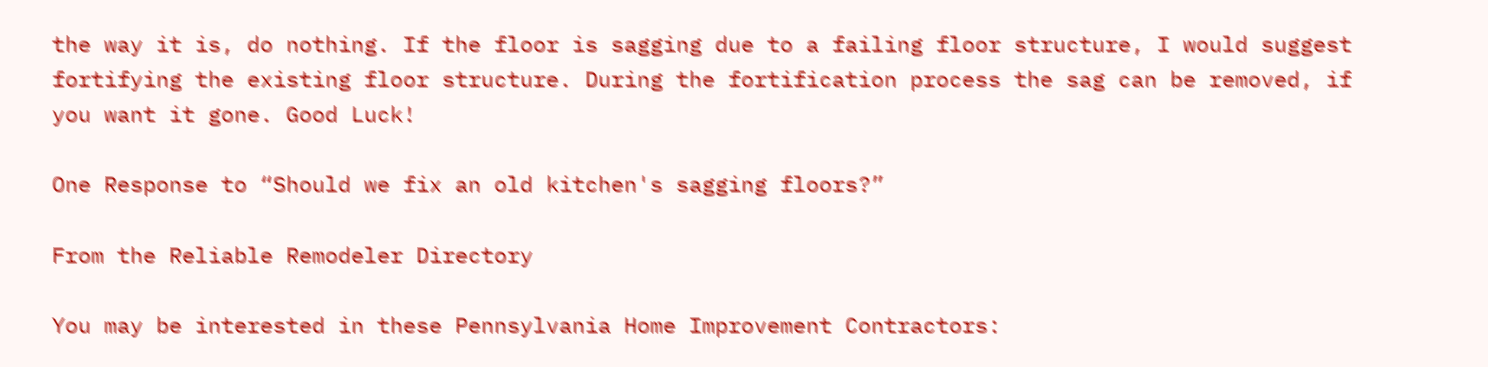the way it is, do nothing. If the floor is sagging due to a failing floor structure, I would suggest fortifying the existing floor structure. During the fortification process the sag can be removed, if you want it gone. Good Luck!

One Response to “Should we fix an old kitchen's sagging floors?”

From the Reliable Remodeler Directory

You may be interested in these Pennsylvania Home Improvement Contractors: